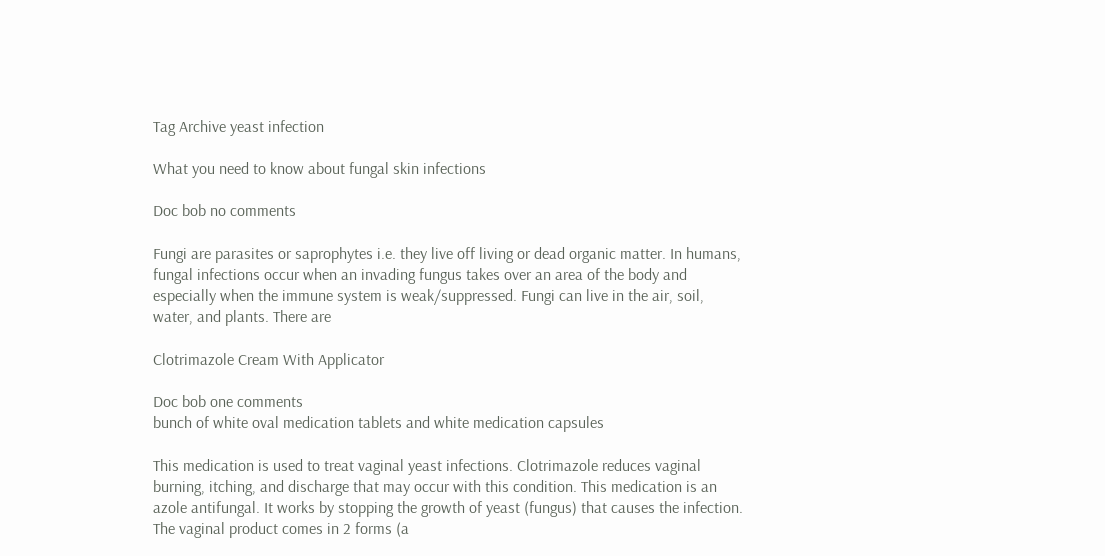Tag Archive yeast infection

What you need to know about fungal skin infections

Doc bob no comments

Fungi are parasites or saprophytes i.e. they live off living or dead organic matter. In humans, fungal infections occur when an invading fungus takes over an area of the body and especially when the immune system is weak/suppressed. Fungi can live in the air, soil, water, and plants. There are

Clotrimazole Cream With Applicator

Doc bob one comments
bunch of white oval medication tablets and white medication capsules

This medication is used to treat vaginal yeast infections. Clotrimazole reduces vaginal burning, itching, and discharge that may occur with this condition. This medication is an azole antifungal. It works by stopping the growth of yeast (fungus) that causes the infection. The vaginal product comes in 2 forms (a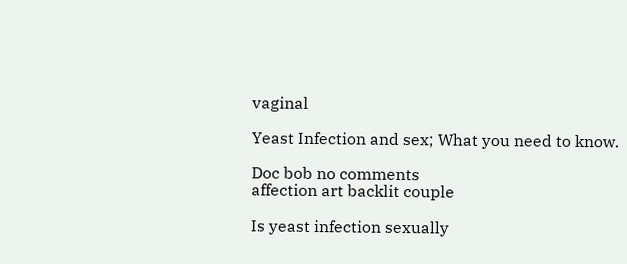vaginal

Yeast Infection and sex; What you need to know.

Doc bob no comments
affection art backlit couple

Is yeast infection sexually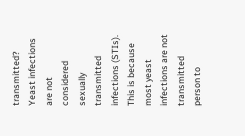transmitted? Yeast infections are not considered sexually transmitted infections (STIs). This is because most yeast infections are not transmitted person to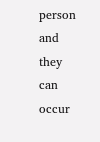person and they can occur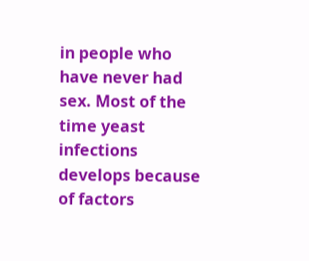in people who have never had sex. Most of the time yeast infections develops because of factors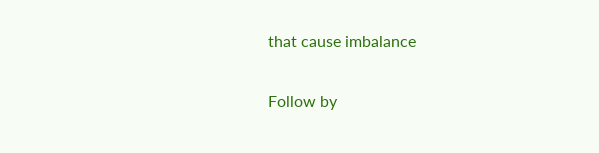that cause imbalance

Follow by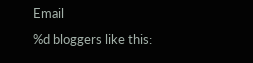Email
%d bloggers like this: